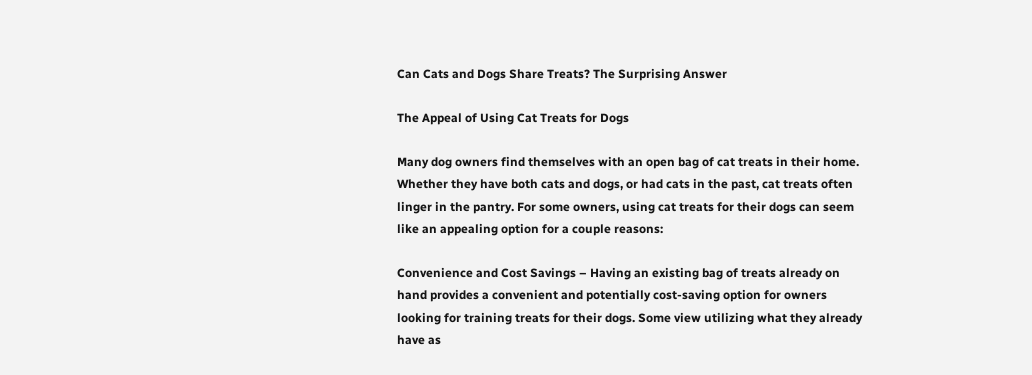Can Cats and Dogs Share Treats? The Surprising Answer

The Appeal of Using Cat Treats for Dogs

Many dog owners find themselves with an open bag of cat treats in their home. Whether they have both cats and dogs, or had cats in the past, cat treats often linger in the pantry. For some owners, using cat treats for their dogs can seem like an appealing option for a couple reasons:

Convenience and Cost Savings – Having an existing bag of treats already on hand provides a convenient and potentially cost-saving option for owners looking for training treats for their dogs. Some view utilizing what they already have as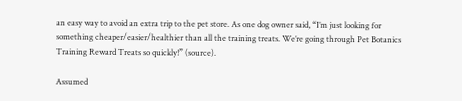an easy way to avoid an extra trip to the pet store. As one dog owner said, “I’m just looking for something cheaper/easier/healthier than all the training treats. We’re going through Pet Botanics Training Reward Treats so quickly!” (source).

Assumed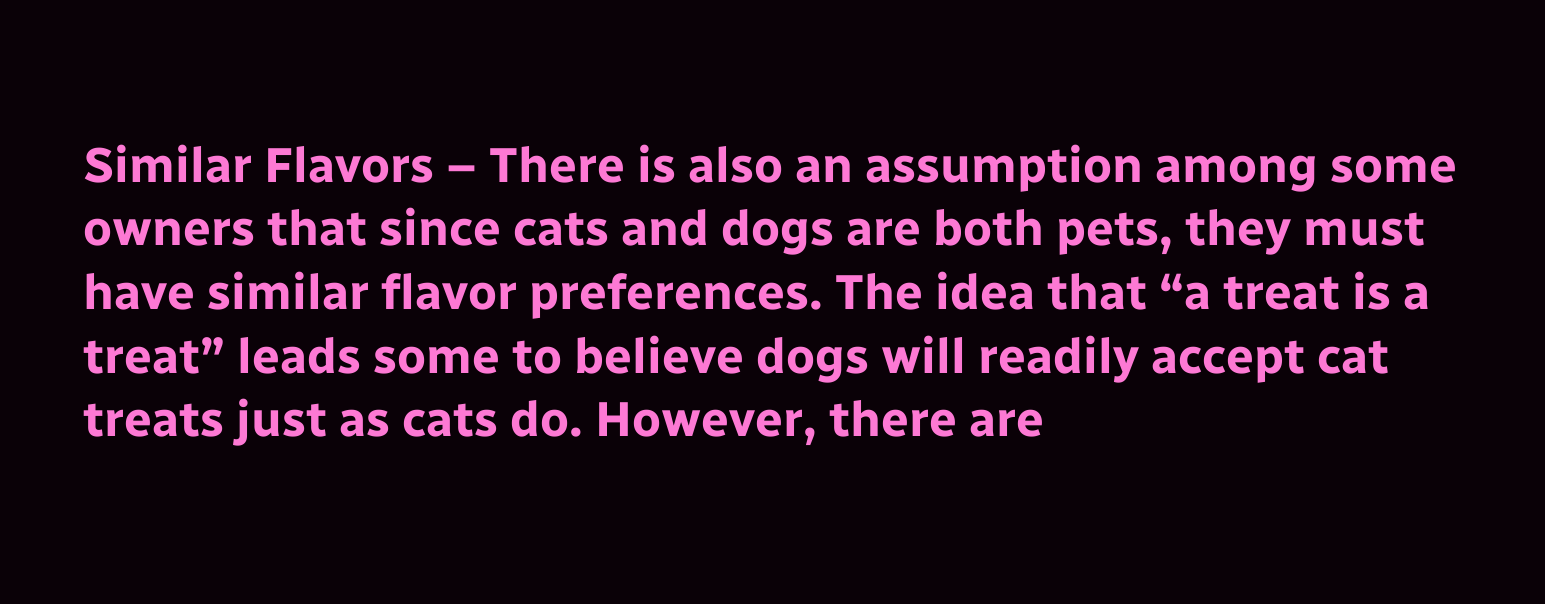Similar Flavors – There is also an assumption among some owners that since cats and dogs are both pets, they must have similar flavor preferences. The idea that “a treat is a treat” leads some to believe dogs will readily accept cat treats just as cats do. However, there are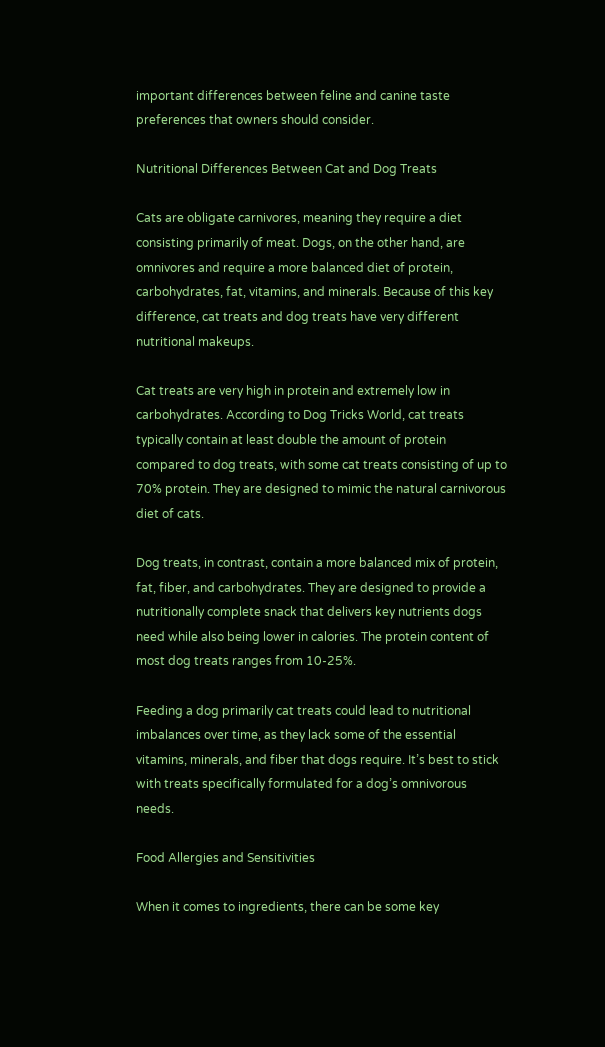important differences between feline and canine taste preferences that owners should consider.

Nutritional Differences Between Cat and Dog Treats

Cats are obligate carnivores, meaning they require a diet consisting primarily of meat. Dogs, on the other hand, are omnivores and require a more balanced diet of protein, carbohydrates, fat, vitamins, and minerals. Because of this key difference, cat treats and dog treats have very different nutritional makeups.

Cat treats are very high in protein and extremely low in carbohydrates. According to Dog Tricks World, cat treats typically contain at least double the amount of protein compared to dog treats, with some cat treats consisting of up to 70% protein. They are designed to mimic the natural carnivorous diet of cats.

Dog treats, in contrast, contain a more balanced mix of protein, fat, fiber, and carbohydrates. They are designed to provide a nutritionally complete snack that delivers key nutrients dogs need while also being lower in calories. The protein content of most dog treats ranges from 10-25%.

Feeding a dog primarily cat treats could lead to nutritional imbalances over time, as they lack some of the essential vitamins, minerals, and fiber that dogs require. It’s best to stick with treats specifically formulated for a dog’s omnivorous needs.

Food Allergies and Sensitivities

When it comes to ingredients, there can be some key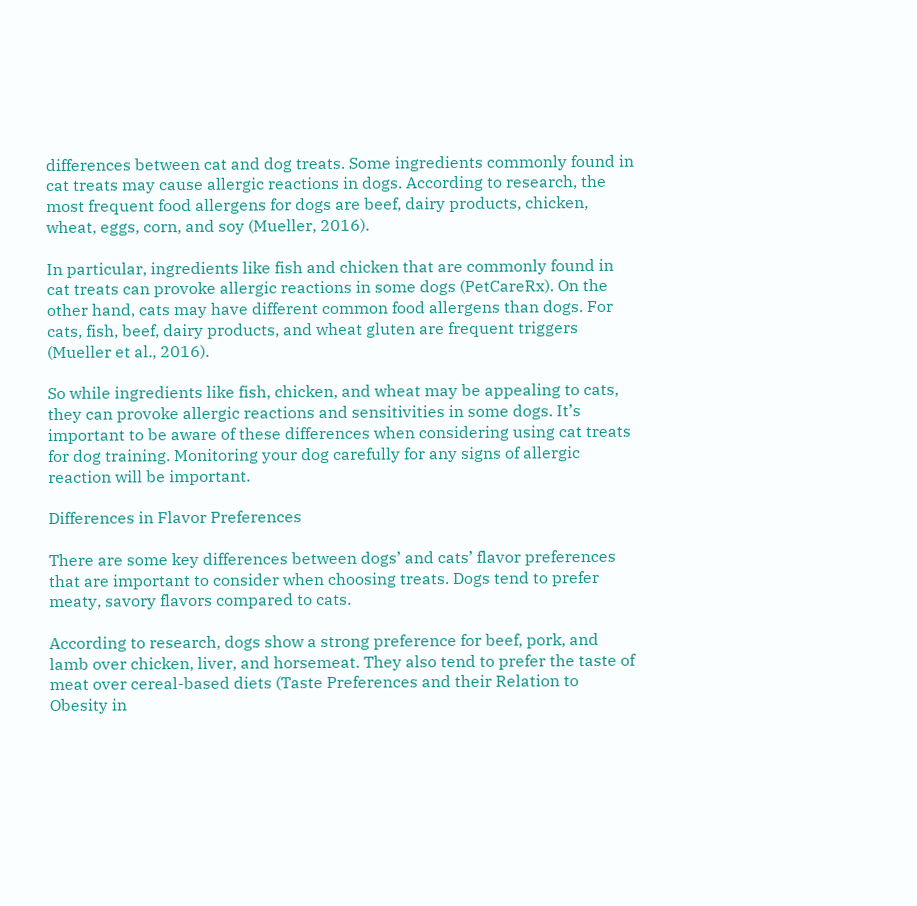differences between cat and dog treats. Some ingredients commonly found in cat treats may cause allergic reactions in dogs. According to research, the most frequent food allergens for dogs are beef, dairy products, chicken, wheat, eggs, corn, and soy (Mueller, 2016).

In particular, ingredients like fish and chicken that are commonly found in cat treats can provoke allergic reactions in some dogs (PetCareRx). On the other hand, cats may have different common food allergens than dogs. For cats, fish, beef, dairy products, and wheat gluten are frequent triggers (Mueller et al., 2016).

So while ingredients like fish, chicken, and wheat may be appealing to cats, they can provoke allergic reactions and sensitivities in some dogs. It’s important to be aware of these differences when considering using cat treats for dog training. Monitoring your dog carefully for any signs of allergic reaction will be important.

Differences in Flavor Preferences

There are some key differences between dogs’ and cats’ flavor preferences that are important to consider when choosing treats. Dogs tend to prefer meaty, savory flavors compared to cats.

According to research, dogs show a strong preference for beef, pork, and lamb over chicken, liver, and horsemeat. They also tend to prefer the taste of meat over cereal-based diets (Taste Preferences and their Relation to Obesity in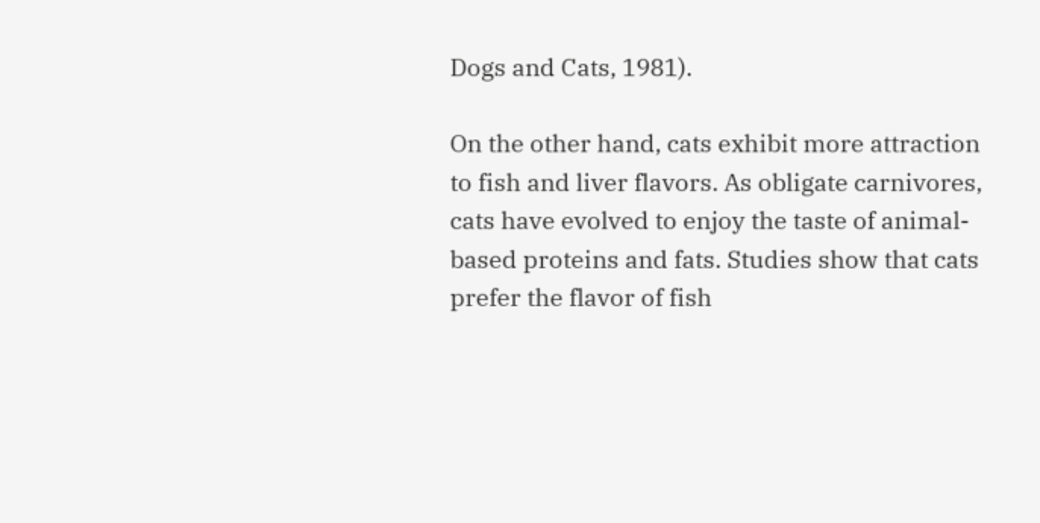Dogs and Cats, 1981).

On the other hand, cats exhibit more attraction to fish and liver flavors. As obligate carnivores, cats have evolved to enjoy the taste of animal-based proteins and fats. Studies show that cats prefer the flavor of fish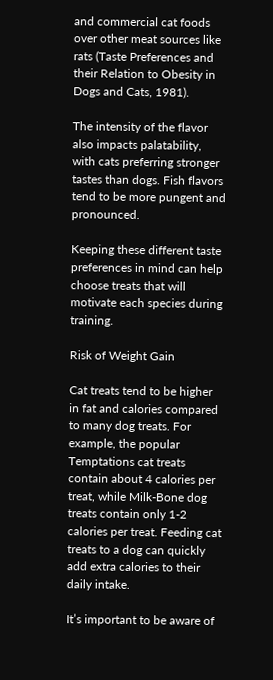and commercial cat foods over other meat sources like rats (Taste Preferences and their Relation to Obesity in Dogs and Cats, 1981).

The intensity of the flavor also impacts palatability, with cats preferring stronger tastes than dogs. Fish flavors tend to be more pungent and pronounced.

Keeping these different taste preferences in mind can help choose treats that will motivate each species during training.

Risk of Weight Gain

Cat treats tend to be higher in fat and calories compared to many dog treats. For example, the popular Temptations cat treats contain about 4 calories per treat, while Milk-Bone dog treats contain only 1-2 calories per treat. Feeding cat treats to a dog can quickly add extra calories to their daily intake.

It’s important to be aware of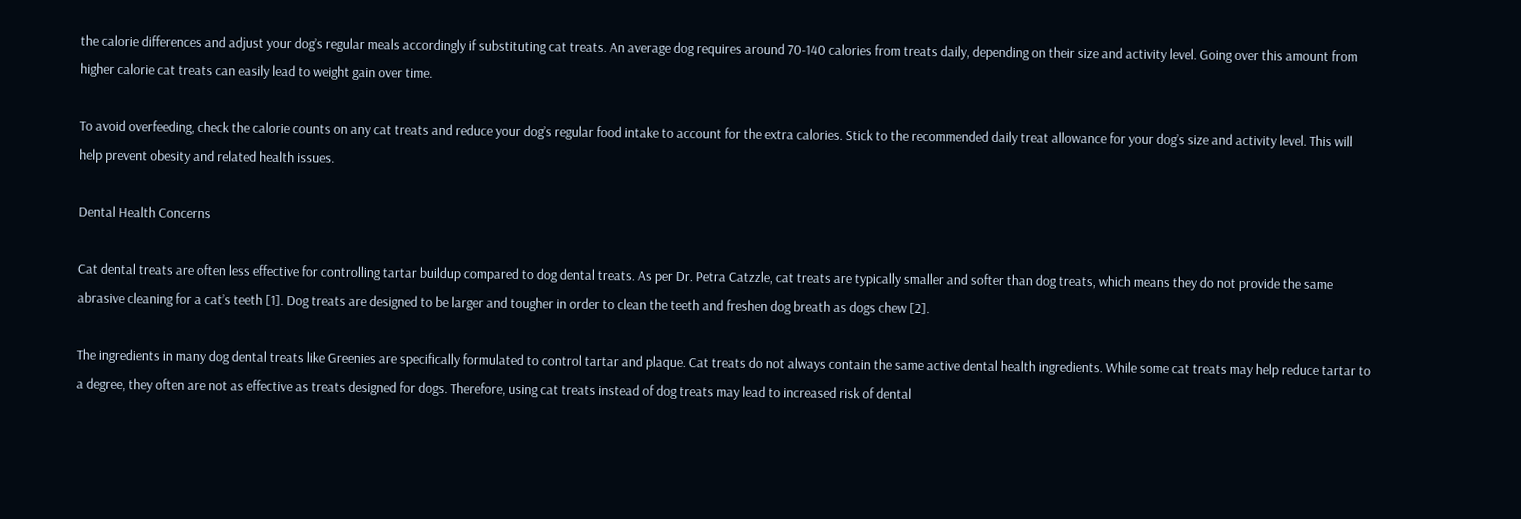the calorie differences and adjust your dog’s regular meals accordingly if substituting cat treats. An average dog requires around 70-140 calories from treats daily, depending on their size and activity level. Going over this amount from higher calorie cat treats can easily lead to weight gain over time.

To avoid overfeeding, check the calorie counts on any cat treats and reduce your dog’s regular food intake to account for the extra calories. Stick to the recommended daily treat allowance for your dog’s size and activity level. This will help prevent obesity and related health issues.

Dental Health Concerns

Cat dental treats are often less effective for controlling tartar buildup compared to dog dental treats. As per Dr. Petra Catzzle, cat treats are typically smaller and softer than dog treats, which means they do not provide the same abrasive cleaning for a cat’s teeth [1]. Dog treats are designed to be larger and tougher in order to clean the teeth and freshen dog breath as dogs chew [2].

The ingredients in many dog dental treats like Greenies are specifically formulated to control tartar and plaque. Cat treats do not always contain the same active dental health ingredients. While some cat treats may help reduce tartar to a degree, they often are not as effective as treats designed for dogs. Therefore, using cat treats instead of dog treats may lead to increased risk of dental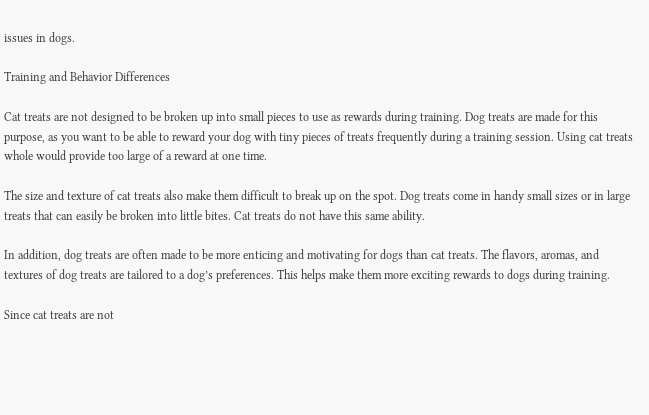issues in dogs.

Training and Behavior Differences

Cat treats are not designed to be broken up into small pieces to use as rewards during training. Dog treats are made for this purpose, as you want to be able to reward your dog with tiny pieces of treats frequently during a training session. Using cat treats whole would provide too large of a reward at one time.

The size and texture of cat treats also make them difficult to break up on the spot. Dog treats come in handy small sizes or in large treats that can easily be broken into little bites. Cat treats do not have this same ability.

In addition, dog treats are often made to be more enticing and motivating for dogs than cat treats. The flavors, aromas, and textures of dog treats are tailored to a dog’s preferences. This helps make them more exciting rewards to dogs during training.

Since cat treats are not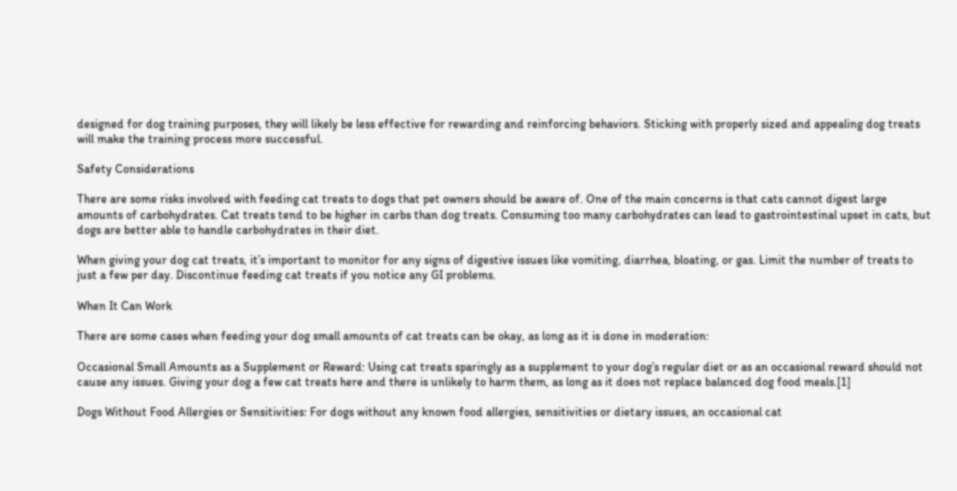designed for dog training purposes, they will likely be less effective for rewarding and reinforcing behaviors. Sticking with properly sized and appealing dog treats will make the training process more successful.

Safety Considerations

There are some risks involved with feeding cat treats to dogs that pet owners should be aware of. One of the main concerns is that cats cannot digest large amounts of carbohydrates. Cat treats tend to be higher in carbs than dog treats. Consuming too many carbohydrates can lead to gastrointestinal upset in cats, but dogs are better able to handle carbohydrates in their diet.

When giving your dog cat treats, it’s important to monitor for any signs of digestive issues like vomiting, diarrhea, bloating, or gas. Limit the number of treats to just a few per day. Discontinue feeding cat treats if you notice any GI problems.

When It Can Work

There are some cases when feeding your dog small amounts of cat treats can be okay, as long as it is done in moderation:

Occasional Small Amounts as a Supplement or Reward: Using cat treats sparingly as a supplement to your dog’s regular diet or as an occasional reward should not cause any issues. Giving your dog a few cat treats here and there is unlikely to harm them, as long as it does not replace balanced dog food meals.[1]

Dogs Without Food Allergies or Sensitivities: For dogs without any known food allergies, sensitivities or dietary issues, an occasional cat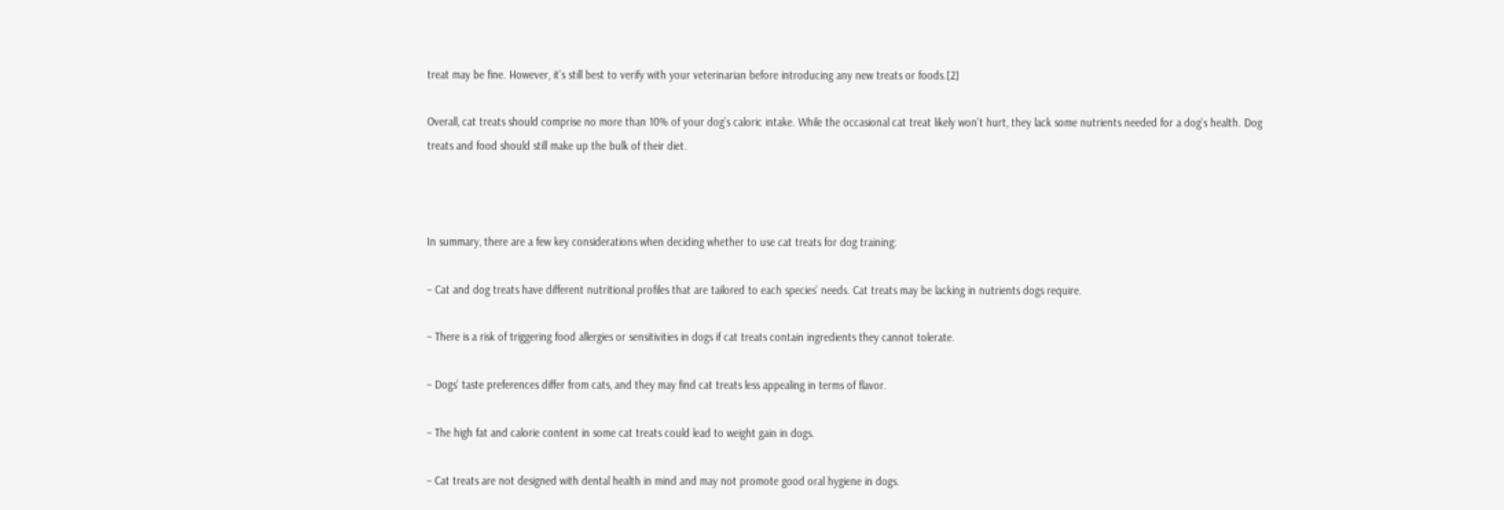treat may be fine. However, it’s still best to verify with your veterinarian before introducing any new treats or foods.[2]

Overall, cat treats should comprise no more than 10% of your dog’s caloric intake. While the occasional cat treat likely won’t hurt, they lack some nutrients needed for a dog’s health. Dog treats and food should still make up the bulk of their diet.



In summary, there are a few key considerations when deciding whether to use cat treats for dog training:

– Cat and dog treats have different nutritional profiles that are tailored to each species’ needs. Cat treats may be lacking in nutrients dogs require.

– There is a risk of triggering food allergies or sensitivities in dogs if cat treats contain ingredients they cannot tolerate.

– Dogs’ taste preferences differ from cats, and they may find cat treats less appealing in terms of flavor.

– The high fat and calorie content in some cat treats could lead to weight gain in dogs.

– Cat treats are not designed with dental health in mind and may not promote good oral hygiene in dogs.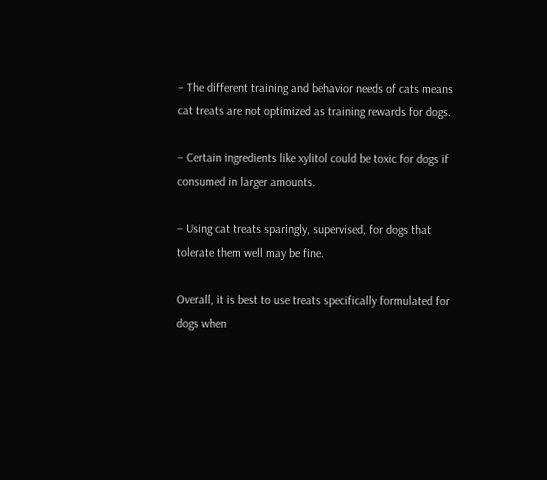– The different training and behavior needs of cats means cat treats are not optimized as training rewards for dogs.

– Certain ingredients like xylitol could be toxic for dogs if consumed in larger amounts.

– Using cat treats sparingly, supervised, for dogs that tolerate them well may be fine.

Overall, it is best to use treats specifically formulated for dogs when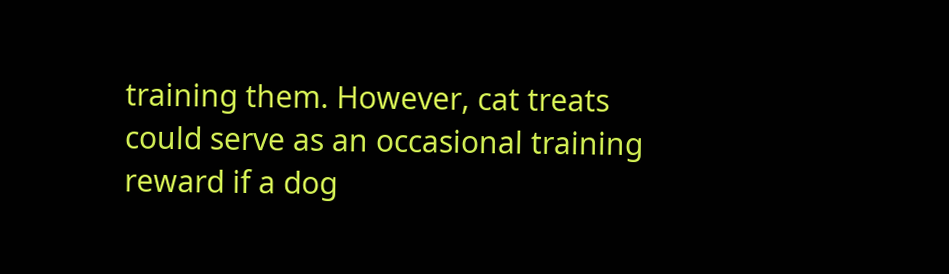training them. However, cat treats could serve as an occasional training reward if a dog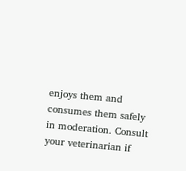enjoys them and consumes them safely in moderation. Consult your veterinarian if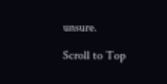unsure.

Scroll to Top